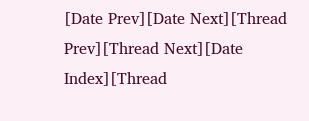[Date Prev][Date Next][Thread Prev][Thread Next][Date Index][Thread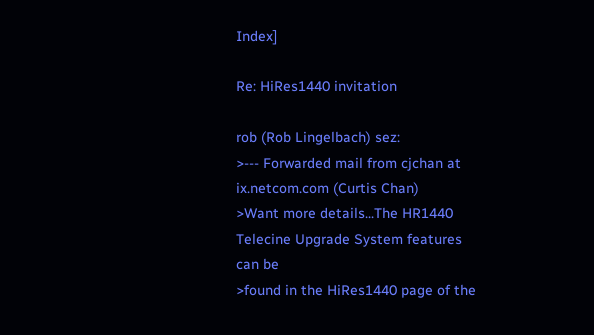Index]

Re: HiRes1440 invitation

rob (Rob Lingelbach) sez:
>--- Forwarded mail from cjchan at ix.netcom.com (Curtis Chan)
>Want more details...The HR1440 Telecine Upgrade System features can be
>found in the HiRes1440 page of the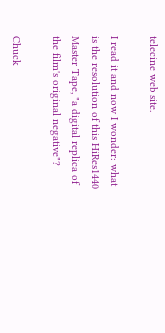telecine web site.

I read it and now I wonder: what is the resolution of this HiRes1440
Master Tape, "a digital replica of the film's original negative"?

Chuck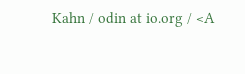Kahn / odin at io.org / <A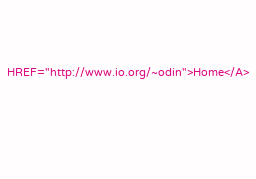HREF="http://www.io.org/~odin">Home</A>